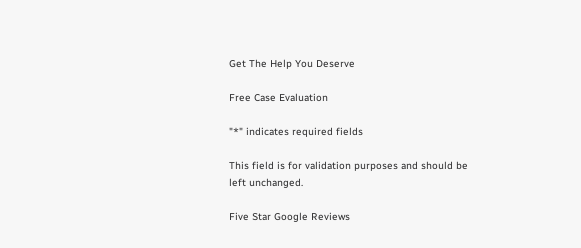Get The Help You Deserve

Free Case Evaluation

"*" indicates required fields

This field is for validation purposes and should be left unchanged.

Five Star Google Reviews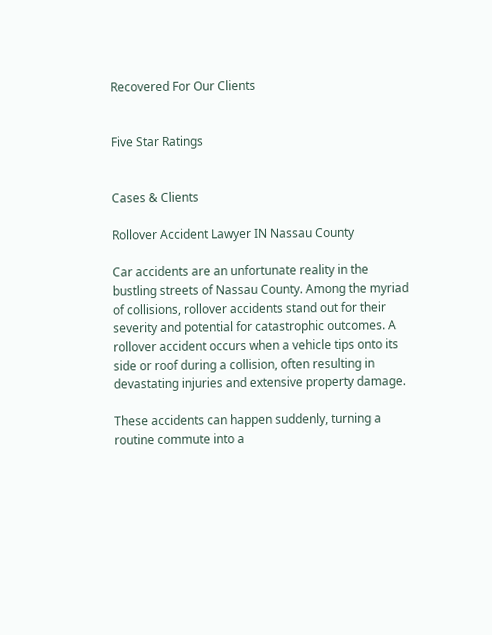Recovered For Our Clients


Five Star Ratings


Cases & Clients

Rollover Accident Lawyer IN Nassau County

Car accidents are an unfortunate reality in the bustling streets of Nassau County. Among the myriad of collisions, rollover accidents stand out for their severity and potential for catastrophic outcomes. A rollover accident occurs when a vehicle tips onto its side or roof during a collision, often resulting in devastating injuries and extensive property damage.

These accidents can happen suddenly, turning a routine commute into a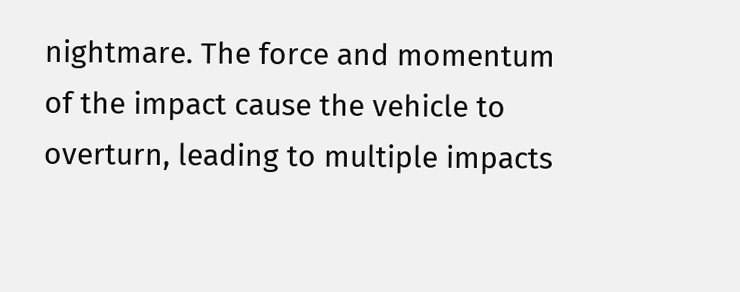nightmare. The force and momentum of the impact cause the vehicle to overturn, leading to multiple impacts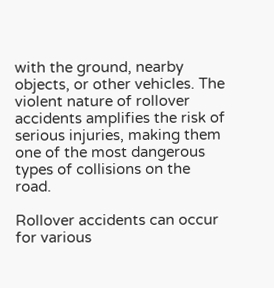with the ground, nearby objects, or other vehicles. The violent nature of rollover accidents amplifies the risk of serious injuries, making them one of the most dangerous types of collisions on the road.

Rollover accidents can occur for various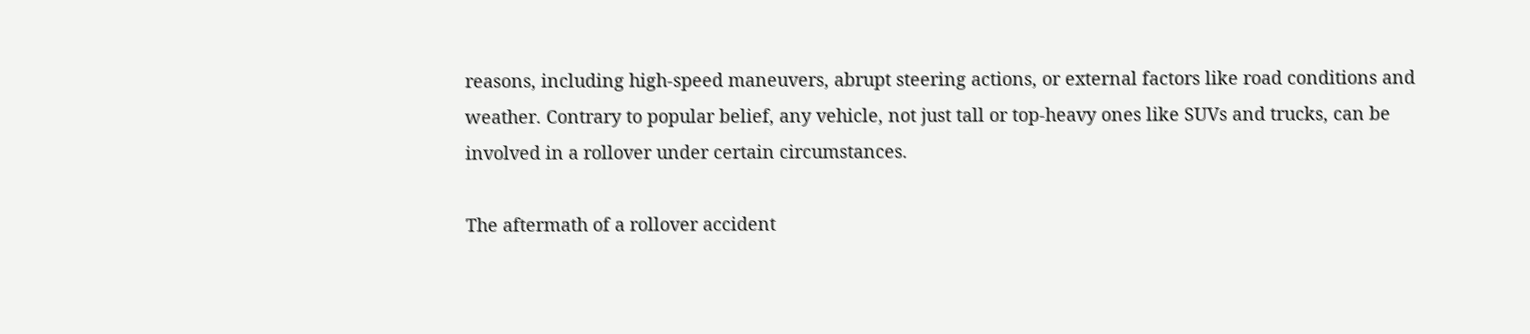reasons, including high-speed maneuvers, abrupt steering actions, or external factors like road conditions and weather. Contrary to popular belief, any vehicle, not just tall or top-heavy ones like SUVs and trucks, can be involved in a rollover under certain circumstances.

The aftermath of a rollover accident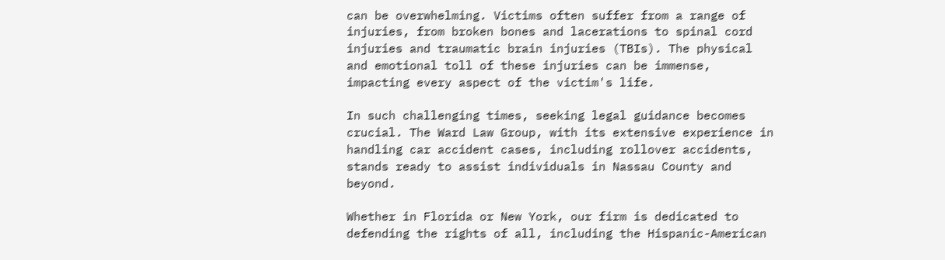can be overwhelming. Victims often suffer from a range of injuries, from broken bones and lacerations to spinal cord injuries and traumatic brain injuries (TBIs). The physical and emotional toll of these injuries can be immense, impacting every aspect of the victim's life.

In such challenging times, seeking legal guidance becomes crucial. The Ward Law Group, with its extensive experience in handling car accident cases, including rollover accidents, stands ready to assist individuals in Nassau County and beyond.

Whether in Florida or New York, our firm is dedicated to defending the rights of all, including the Hispanic-American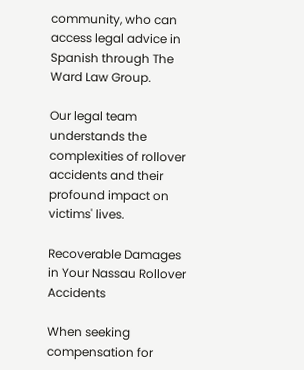community, who can access legal advice in Spanish through The Ward Law Group.

Our legal team understands the complexities of rollover accidents and their profound impact on victims' lives.

Recoverable Damages in Your Nassau Rollover Accidents

When seeking compensation for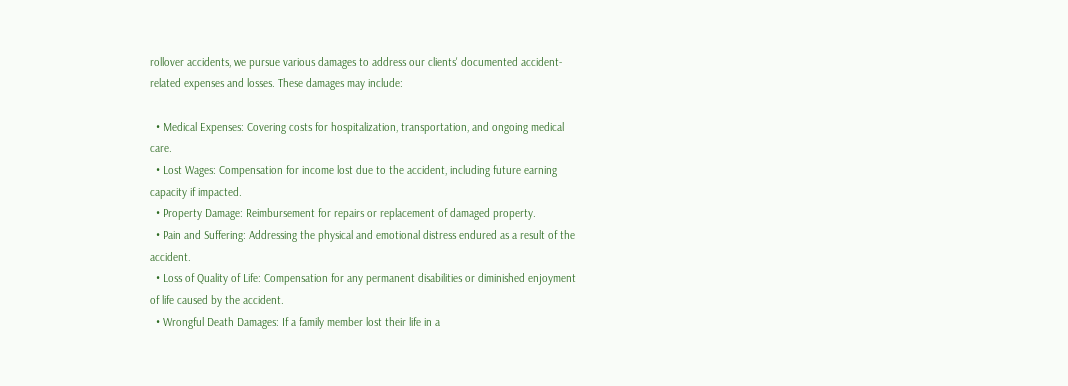rollover accidents, we pursue various damages to address our clients' documented accident-related expenses and losses. These damages may include:

  • Medical Expenses: Covering costs for hospitalization, transportation, and ongoing medical care.
  • Lost Wages: Compensation for income lost due to the accident, including future earning capacity if impacted.
  • Property Damage: Reimbursement for repairs or replacement of damaged property.
  • Pain and Suffering: Addressing the physical and emotional distress endured as a result of the accident.
  • Loss of Quality of Life: Compensation for any permanent disabilities or diminished enjoyment of life caused by the accident.
  • Wrongful Death Damages: If a family member lost their life in a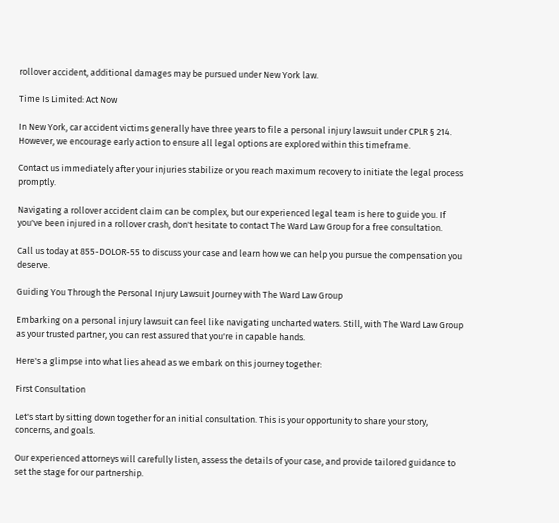rollover accident, additional damages may be pursued under New York law.

Time Is Limited: Act Now

In New York, car accident victims generally have three years to file a personal injury lawsuit under CPLR § 214. However, we encourage early action to ensure all legal options are explored within this timeframe.

Contact us immediately after your injuries stabilize or you reach maximum recovery to initiate the legal process promptly.

Navigating a rollover accident claim can be complex, but our experienced legal team is here to guide you. If you've been injured in a rollover crash, don't hesitate to contact The Ward Law Group for a free consultation.

Call us today at 855-DOLOR-55 to discuss your case and learn how we can help you pursue the compensation you deserve.

Guiding You Through the Personal Injury Lawsuit Journey with The Ward Law Group

Embarking on a personal injury lawsuit can feel like navigating uncharted waters. Still, with The Ward Law Group as your trusted partner, you can rest assured that you're in capable hands.

Here's a glimpse into what lies ahead as we embark on this journey together:

First Consultation

Let's start by sitting down together for an initial consultation. This is your opportunity to share your story, concerns, and goals.

Our experienced attorneys will carefully listen, assess the details of your case, and provide tailored guidance to set the stage for our partnership.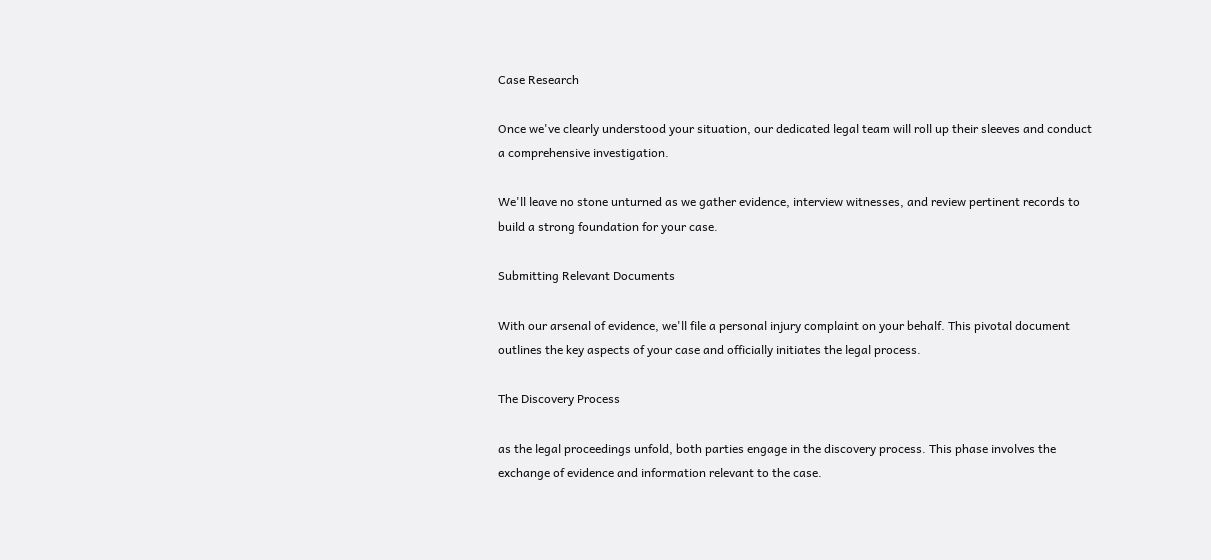Case Research

Once we've clearly understood your situation, our dedicated legal team will roll up their sleeves and conduct a comprehensive investigation.

We'll leave no stone unturned as we gather evidence, interview witnesses, and review pertinent records to build a strong foundation for your case.

Submitting Relevant Documents

With our arsenal of evidence, we'll file a personal injury complaint on your behalf. This pivotal document outlines the key aspects of your case and officially initiates the legal process.

The Discovery Process

as the legal proceedings unfold, both parties engage in the discovery process. This phase involves the exchange of evidence and information relevant to the case.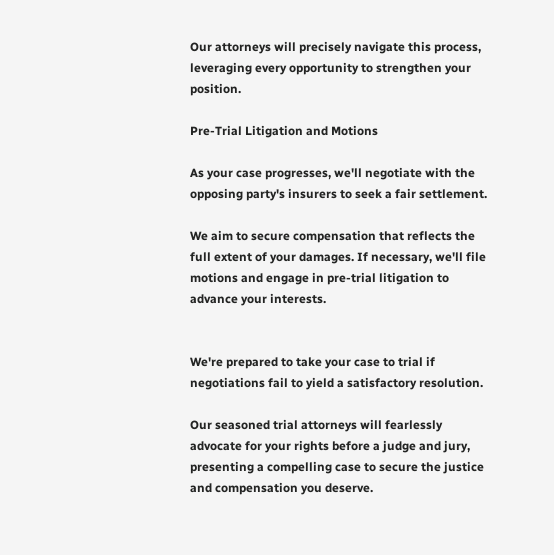Our attorneys will precisely navigate this process, leveraging every opportunity to strengthen your position.

Pre-Trial Litigation and Motions

As your case progresses, we'll negotiate with the opposing party's insurers to seek a fair settlement.

We aim to secure compensation that reflects the full extent of your damages. If necessary, we'll file motions and engage in pre-trial litigation to advance your interests.


We're prepared to take your case to trial if negotiations fail to yield a satisfactory resolution.

Our seasoned trial attorneys will fearlessly advocate for your rights before a judge and jury, presenting a compelling case to secure the justice and compensation you deserve.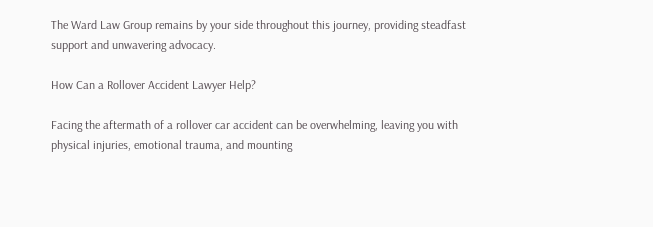The Ward Law Group remains by your side throughout this journey, providing steadfast support and unwavering advocacy.

How Can a Rollover Accident Lawyer Help?

Facing the aftermath of a rollover car accident can be overwhelming, leaving you with physical injuries, emotional trauma, and mounting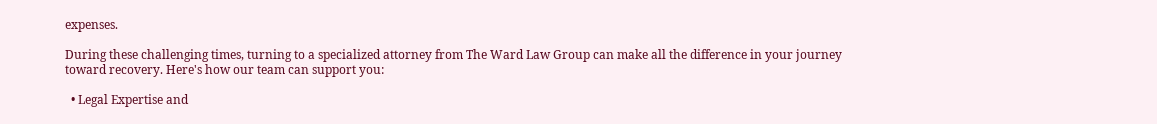expenses.

During these challenging times, turning to a specialized attorney from The Ward Law Group can make all the difference in your journey toward recovery. Here's how our team can support you:

  • Legal Expertise and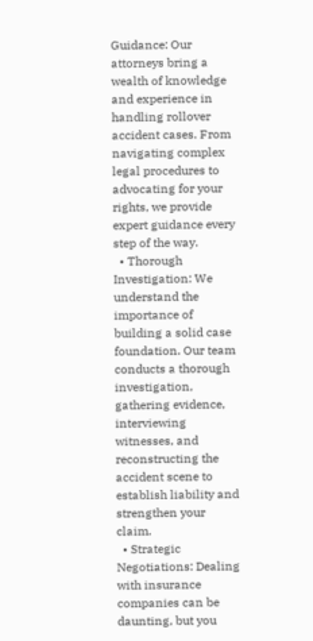Guidance: Our attorneys bring a wealth of knowledge and experience in handling rollover accident cases. From navigating complex legal procedures to advocating for your rights, we provide expert guidance every step of the way.
  • Thorough Investigation: We understand the importance of building a solid case foundation. Our team conducts a thorough investigation, gathering evidence, interviewing witnesses, and reconstructing the accident scene to establish liability and strengthen your claim.
  • Strategic Negotiations: Dealing with insurance companies can be daunting, but you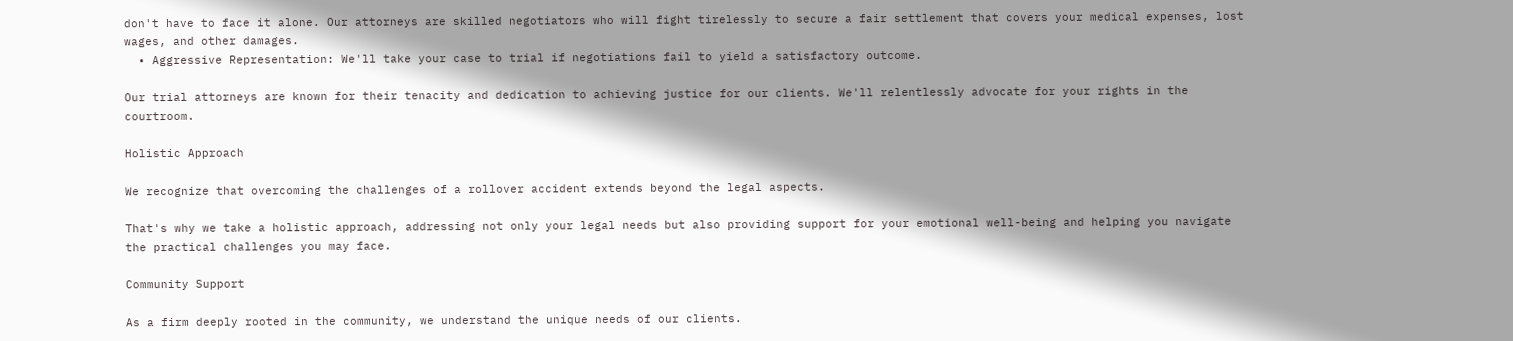don't have to face it alone. Our attorneys are skilled negotiators who will fight tirelessly to secure a fair settlement that covers your medical expenses, lost wages, and other damages.
  • Aggressive Representation: We'll take your case to trial if negotiations fail to yield a satisfactory outcome.

Our trial attorneys are known for their tenacity and dedication to achieving justice for our clients. We'll relentlessly advocate for your rights in the courtroom.

Holistic Approach

We recognize that overcoming the challenges of a rollover accident extends beyond the legal aspects.

That's why we take a holistic approach, addressing not only your legal needs but also providing support for your emotional well-being and helping you navigate the practical challenges you may face.

Community Support

As a firm deeply rooted in the community, we understand the unique needs of our clients.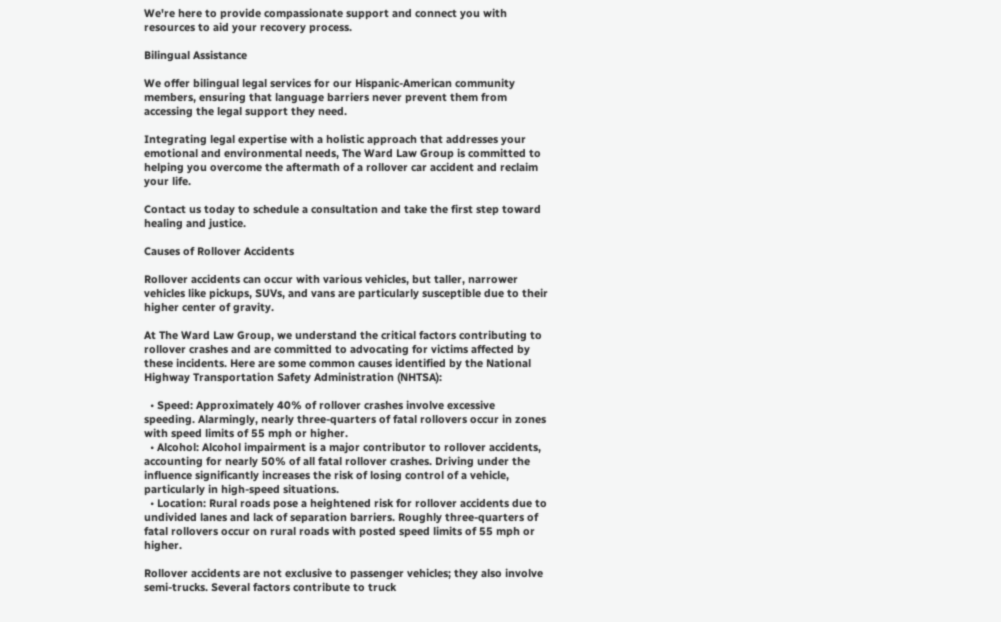We're here to provide compassionate support and connect you with resources to aid your recovery process.

Bilingual Assistance

We offer bilingual legal services for our Hispanic-American community members, ensuring that language barriers never prevent them from accessing the legal support they need.

Integrating legal expertise with a holistic approach that addresses your emotional and environmental needs, The Ward Law Group is committed to helping you overcome the aftermath of a rollover car accident and reclaim your life.

Contact us today to schedule a consultation and take the first step toward healing and justice.

Causes of Rollover Accidents

Rollover accidents can occur with various vehicles, but taller, narrower vehicles like pickups, SUVs, and vans are particularly susceptible due to their higher center of gravity.

At The Ward Law Group, we understand the critical factors contributing to rollover crashes and are committed to advocating for victims affected by these incidents. Here are some common causes identified by the National Highway Transportation Safety Administration (NHTSA):

  • Speed: Approximately 40% of rollover crashes involve excessive speeding. Alarmingly, nearly three-quarters of fatal rollovers occur in zones with speed limits of 55 mph or higher.
  • Alcohol: Alcohol impairment is a major contributor to rollover accidents, accounting for nearly 50% of all fatal rollover crashes. Driving under the influence significantly increases the risk of losing control of a vehicle, particularly in high-speed situations.
  • Location: Rural roads pose a heightened risk for rollover accidents due to undivided lanes and lack of separation barriers. Roughly three-quarters of fatal rollovers occur on rural roads with posted speed limits of 55 mph or higher.

Rollover accidents are not exclusive to passenger vehicles; they also involve semi-trucks. Several factors contribute to truck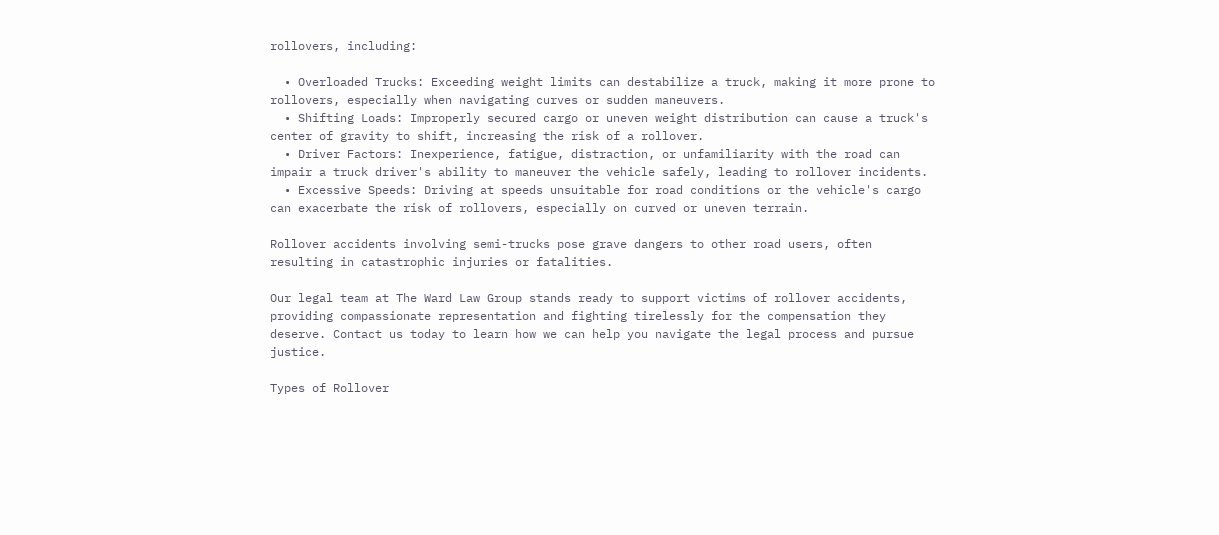rollovers, including:

  • Overloaded Trucks: Exceeding weight limits can destabilize a truck, making it more prone to rollovers, especially when navigating curves or sudden maneuvers.
  • Shifting Loads: Improperly secured cargo or uneven weight distribution can cause a truck's center of gravity to shift, increasing the risk of a rollover.
  • Driver Factors: Inexperience, fatigue, distraction, or unfamiliarity with the road can impair a truck driver's ability to maneuver the vehicle safely, leading to rollover incidents.
  • Excessive Speeds: Driving at speeds unsuitable for road conditions or the vehicle's cargo can exacerbate the risk of rollovers, especially on curved or uneven terrain.

Rollover accidents involving semi-trucks pose grave dangers to other road users, often resulting in catastrophic injuries or fatalities.

Our legal team at The Ward Law Group stands ready to support victims of rollover accidents, providing compassionate representation and fighting tirelessly for the compensation they deserve. Contact us today to learn how we can help you navigate the legal process and pursue justice.

Types of Rollover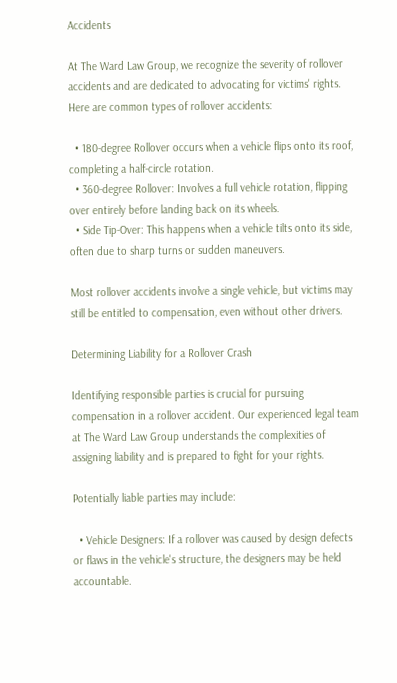Accidents

At The Ward Law Group, we recognize the severity of rollover accidents and are dedicated to advocating for victims' rights. Here are common types of rollover accidents:

  • 180-degree Rollover occurs when a vehicle flips onto its roof, completing a half-circle rotation.
  • 360-degree Rollover: Involves a full vehicle rotation, flipping over entirely before landing back on its wheels.
  • Side Tip-Over: This happens when a vehicle tilts onto its side, often due to sharp turns or sudden maneuvers.

Most rollover accidents involve a single vehicle, but victims may still be entitled to compensation, even without other drivers.

Determining Liability for a Rollover Crash

Identifying responsible parties is crucial for pursuing compensation in a rollover accident. Our experienced legal team at The Ward Law Group understands the complexities of assigning liability and is prepared to fight for your rights.

Potentially liable parties may include:

  • Vehicle Designers: If a rollover was caused by design defects or flaws in the vehicle's structure, the designers may be held accountable.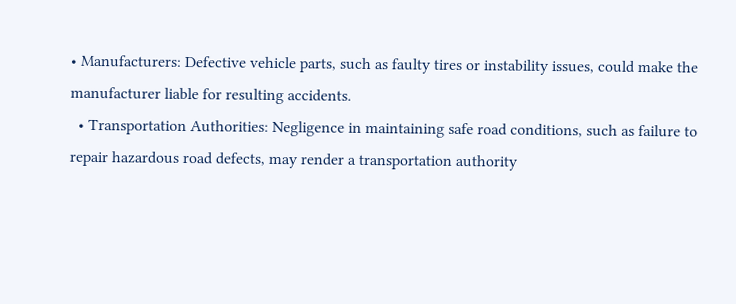• Manufacturers: Defective vehicle parts, such as faulty tires or instability issues, could make the manufacturer liable for resulting accidents.
  • Transportation Authorities: Negligence in maintaining safe road conditions, such as failure to repair hazardous road defects, may render a transportation authority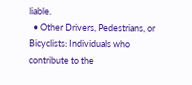liable.
  • Other Drivers, Pedestrians, or Bicyclists: Individuals who contribute to the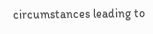circumstances leading to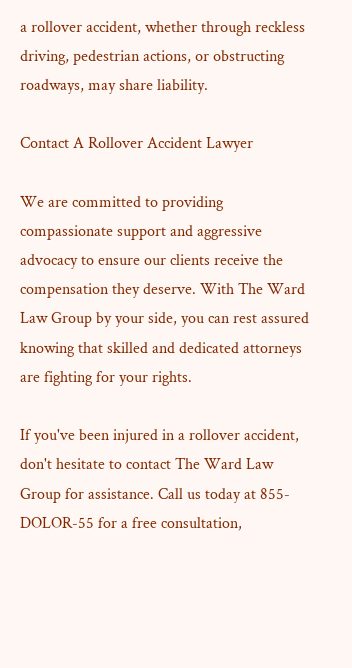a rollover accident, whether through reckless driving, pedestrian actions, or obstructing roadways, may share liability.

Contact A Rollover Accident Lawyer

We are committed to providing compassionate support and aggressive advocacy to ensure our clients receive the compensation they deserve. With The Ward Law Group by your side, you can rest assured knowing that skilled and dedicated attorneys are fighting for your rights.

If you've been injured in a rollover accident, don't hesitate to contact The Ward Law Group for assistance. Call us today at 855-DOLOR-55 for a free consultation,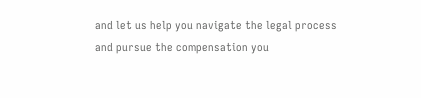and let us help you navigate the legal process and pursue the compensation you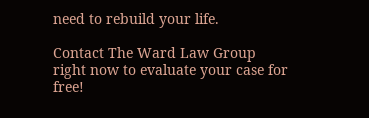need to rebuild your life.

Contact The Ward Law Group right now to evaluate your case for free!